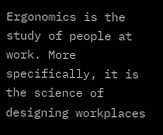Ergonomics is the study of people at work. More specifically, it is the science of designing workplaces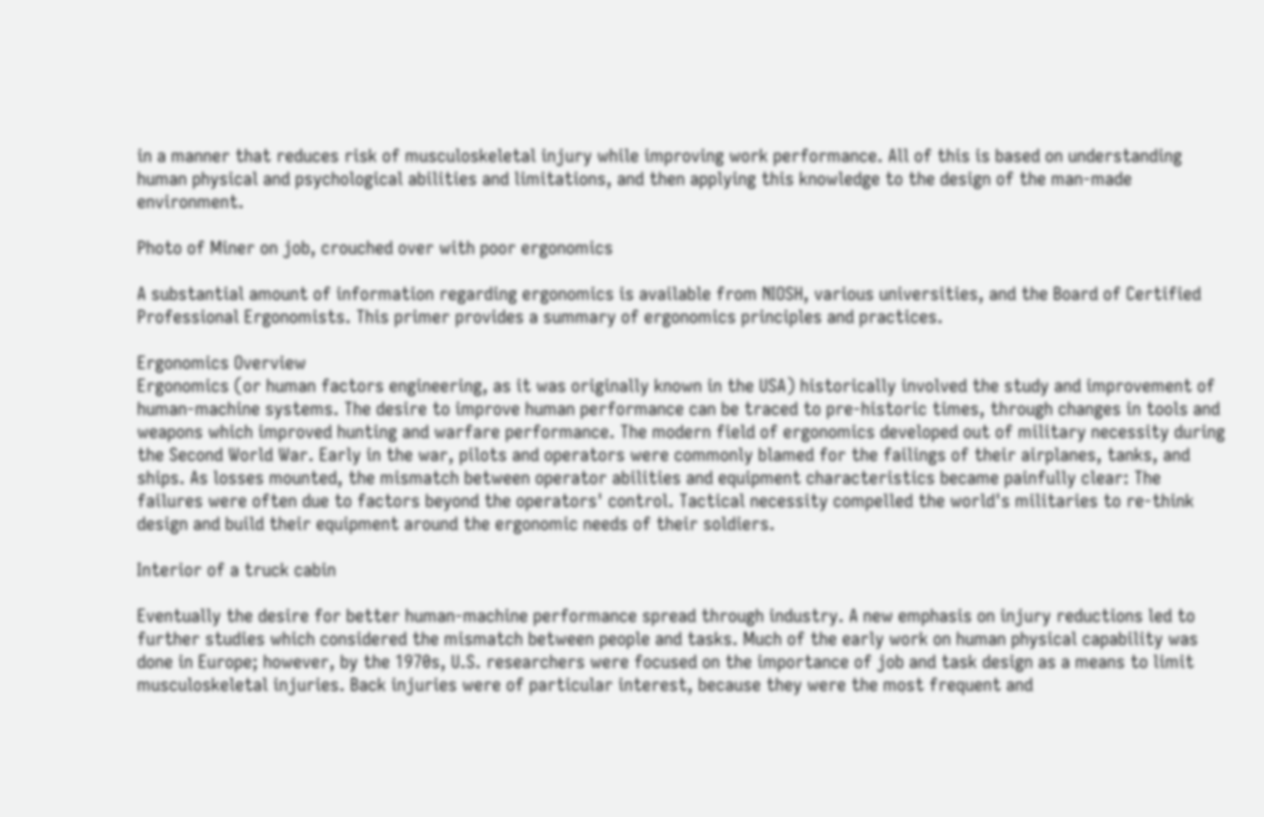in a manner that reduces risk of musculoskeletal injury while improving work performance. All of this is based on understanding human physical and psychological abilities and limitations, and then applying this knowledge to the design of the man-made environment.

Photo of Miner on job, crouched over with poor ergonomics

A substantial amount of information regarding ergonomics is available from NIOSH, various universities, and the Board of Certified Professional Ergonomists. This primer provides a summary of ergonomics principles and practices.

Ergonomics Overview
Ergonomics (or human factors engineering, as it was originally known in the USA) historically involved the study and improvement of human-machine systems. The desire to improve human performance can be traced to pre-historic times, through changes in tools and weapons which improved hunting and warfare performance. The modern field of ergonomics developed out of military necessity during the Second World War. Early in the war, pilots and operators were commonly blamed for the failings of their airplanes, tanks, and ships. As losses mounted, the mismatch between operator abilities and equipment characteristics became painfully clear: The failures were often due to factors beyond the operators' control. Tactical necessity compelled the world's militaries to re-think design and build their equipment around the ergonomic needs of their soldiers.

Interior of a truck cabin

Eventually the desire for better human-machine performance spread through industry. A new emphasis on injury reductions led to further studies which considered the mismatch between people and tasks. Much of the early work on human physical capability was done in Europe; however, by the 1970s, U.S. researchers were focused on the importance of job and task design as a means to limit musculoskeletal injuries. Back injuries were of particular interest, because they were the most frequent and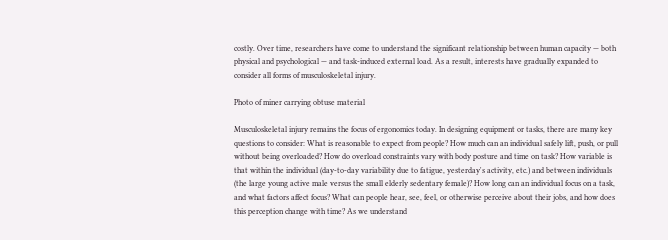costly. Over time, researchers have come to understand the significant relationship between human capacity — both physical and psychological — and task-induced external load. As a result, interests have gradually expanded to consider all forms of musculoskeletal injury.

Photo of miner carrying obtuse material

Musculoskeletal injury remains the focus of ergonomics today. In designing equipment or tasks, there are many key questions to consider: What is reasonable to expect from people? How much can an individual safely lift, push, or pull without being overloaded? How do overload constraints vary with body posture and time on task? How variable is that within the individual (day-to-day variability due to fatigue, yesterday's activity, etc.) and between individuals (the large young active male versus the small elderly sedentary female)? How long can an individual focus on a task, and what factors affect focus? What can people hear, see, feel, or otherwise perceive about their jobs, and how does this perception change with time? As we understand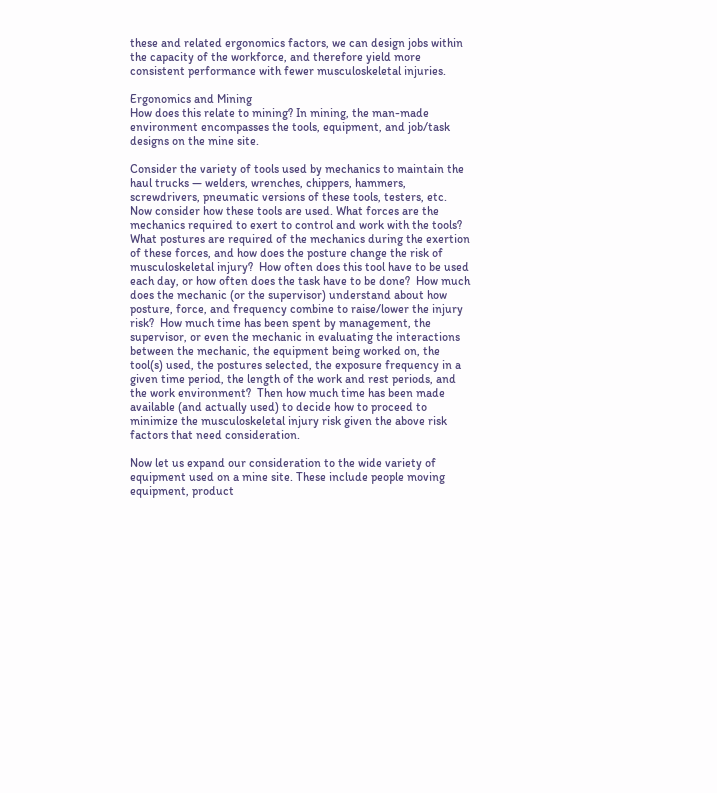these and related ergonomics factors, we can design jobs within the capacity of the workforce, and therefore yield more consistent performance with fewer musculoskeletal injuries.

Ergonomics and Mining
How does this relate to mining? In mining, the man-made environment encompasses the tools, equipment, and job/task designs on the mine site.

Consider the variety of tools used by mechanics to maintain the haul trucks — welders, wrenches, chippers, hammers, screwdrivers, pneumatic versions of these tools, testers, etc.  Now consider how these tools are used. What forces are the mechanics required to exert to control and work with the tools?  What postures are required of the mechanics during the exertion of these forces, and how does the posture change the risk of musculoskeletal injury?  How often does this tool have to be used each day, or how often does the task have to be done?  How much does the mechanic (or the supervisor) understand about how posture, force, and frequency combine to raise/lower the injury risk?  How much time has been spent by management, the supervisor, or even the mechanic in evaluating the interactions between the mechanic, the equipment being worked on, the tool(s) used, the postures selected, the exposure frequency in a given time period, the length of the work and rest periods, and the work environment?  Then how much time has been made available (and actually used) to decide how to proceed to minimize the musculoskeletal injury risk given the above risk factors that need consideration.

Now let us expand our consideration to the wide variety of equipment used on a mine site. These include people moving equipment, product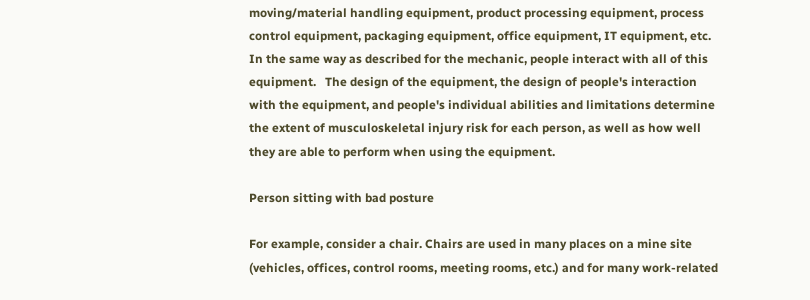moving/material handling equipment, product processing equipment, process control equipment, packaging equipment, office equipment, IT equipment, etc.  In the same way as described for the mechanic, people interact with all of this equipment.   The design of the equipment, the design of people's interaction with the equipment, and people's individual abilities and limitations determine the extent of musculoskeletal injury risk for each person, as well as how well they are able to perform when using the equipment.

Person sitting with bad posture

For example, consider a chair. Chairs are used in many places on a mine site (vehicles, offices, control rooms, meeting rooms, etc.) and for many work-related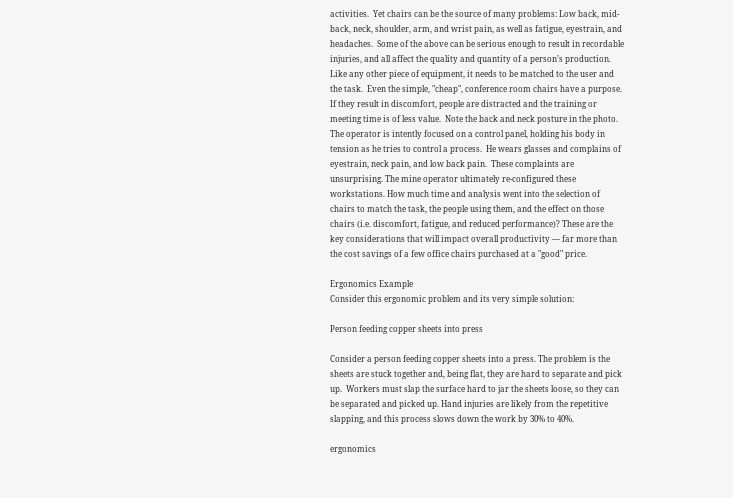activities.  Yet chairs can be the source of many problems: Low back, mid-back, neck, shoulder, arm, and wrist pain, as well as fatigue, eyestrain, and headaches.  Some of the above can be serious enough to result in recordable injuries, and all affect the quality and quantity of a person’s production.  Like any other piece of equipment, it needs to be matched to the user and the task.  Even the simple, "cheap", conference room chairs have a purpose.  If they result in discomfort, people are distracted and the training or meeting time is of less value.  Note the back and neck posture in the photo.  The operator is intently focused on a control panel, holding his body in tension as he tries to control a process.  He wears glasses and complains of eyestrain, neck pain, and low back pain.  These complaints are unsurprising. The mine operator ultimately re-configured these workstations. How much time and analysis went into the selection of chairs to match the task, the people using them, and the effect on those chairs (i.e. discomfort, fatigue, and reduced performance)? These are the key considerations that will impact overall productivity — far more than the cost savings of a few office chairs purchased at a "good" price.

Ergonomics Example
Consider this ergonomic problem and its very simple solution:

Person feeding copper sheets into press

Consider a person feeding copper sheets into a press. The problem is the sheets are stuck together and, being flat, they are hard to separate and pick up.  Workers must slap the surface hard to jar the sheets loose, so they can be separated and picked up. Hand injuries are likely from the repetitive slapping, and this process slows down the work by 30% to 40%.

ergonomics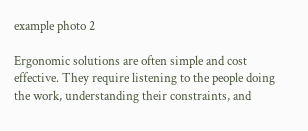example photo 2

Ergonomic solutions are often simple and cost effective. They require listening to the people doing the work, understanding their constraints, and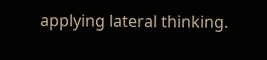applying lateral thinking.